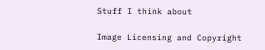Stuff I think about

Image Licensing and Copyright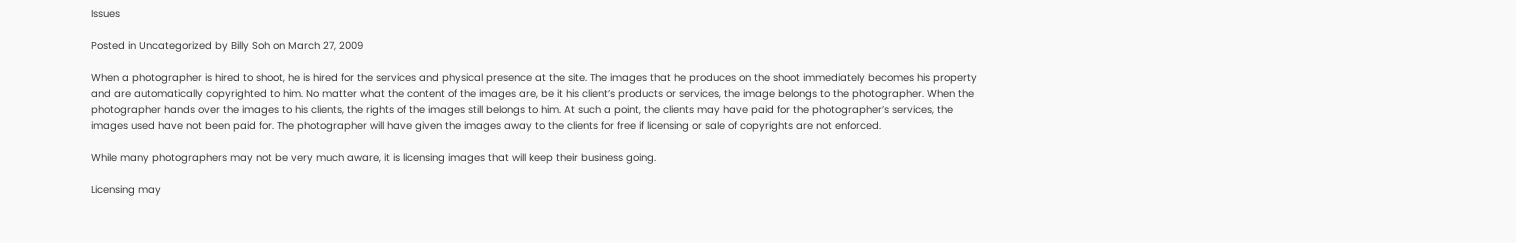Issues

Posted in Uncategorized by Billy Soh on March 27, 2009

When a photographer is hired to shoot, he is hired for the services and physical presence at the site. The images that he produces on the shoot immediately becomes his property and are automatically copyrighted to him. No matter what the content of the images are, be it his client’s products or services, the image belongs to the photographer. When the photographer hands over the images to his clients, the rights of the images still belongs to him. At such a point, the clients may have paid for the photographer’s services, the images used have not been paid for. The photographer will have given the images away to the clients for free if licensing or sale of copyrights are not enforced.

While many photographers may not be very much aware, it is licensing images that will keep their business going.

Licensing may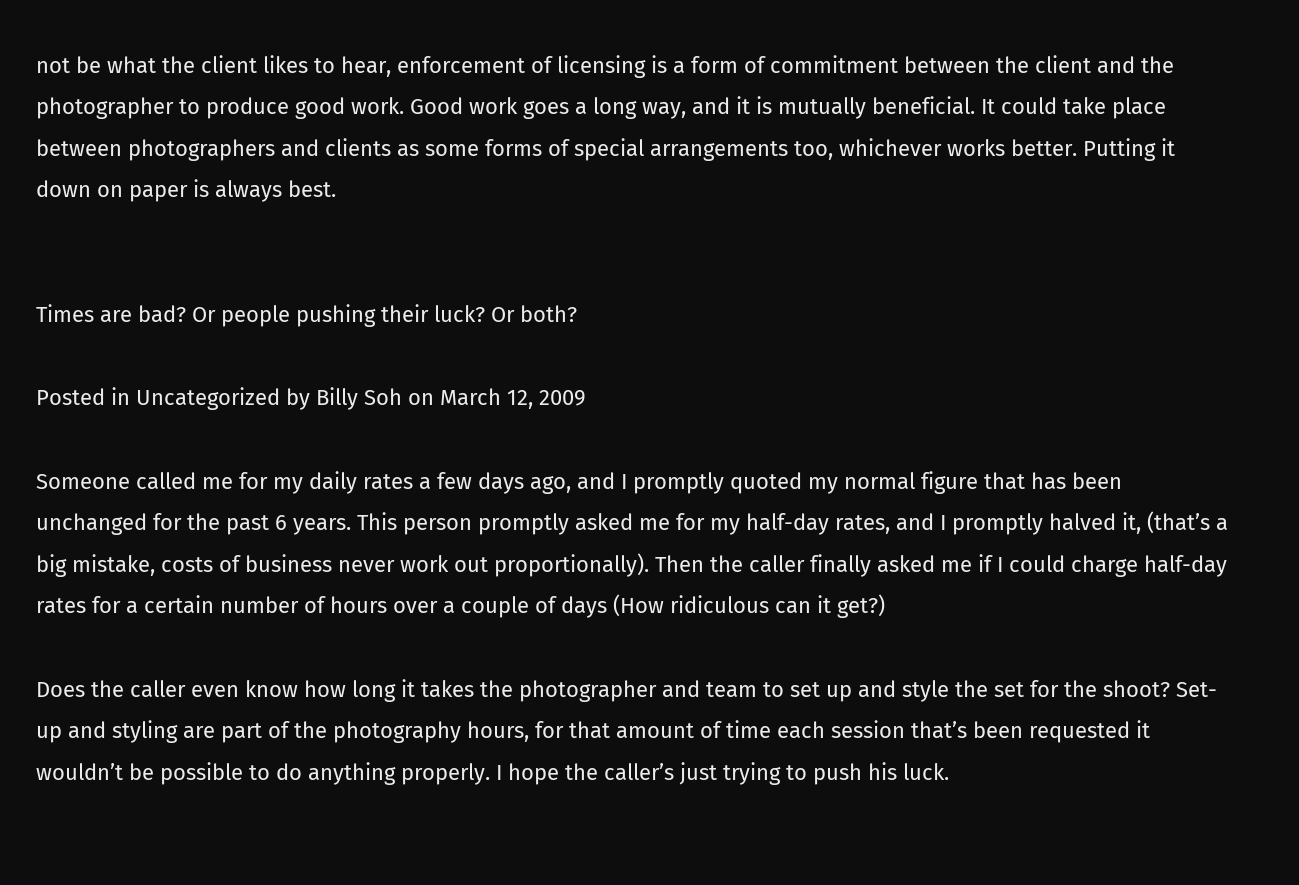not be what the client likes to hear, enforcement of licensing is a form of commitment between the client and the photographer to produce good work. Good work goes a long way, and it is mutually beneficial. It could take place between photographers and clients as some forms of special arrangements too, whichever works better. Putting it down on paper is always best.


Times are bad? Or people pushing their luck? Or both?

Posted in Uncategorized by Billy Soh on March 12, 2009

Someone called me for my daily rates a few days ago, and I promptly quoted my normal figure that has been unchanged for the past 6 years. This person promptly asked me for my half-day rates, and I promptly halved it, (that’s a big mistake, costs of business never work out proportionally). Then the caller finally asked me if I could charge half-day rates for a certain number of hours over a couple of days (How ridiculous can it get?)

Does the caller even know how long it takes the photographer and team to set up and style the set for the shoot? Set-up and styling are part of the photography hours, for that amount of time each session that’s been requested it wouldn’t be possible to do anything properly. I hope the caller’s just trying to push his luck.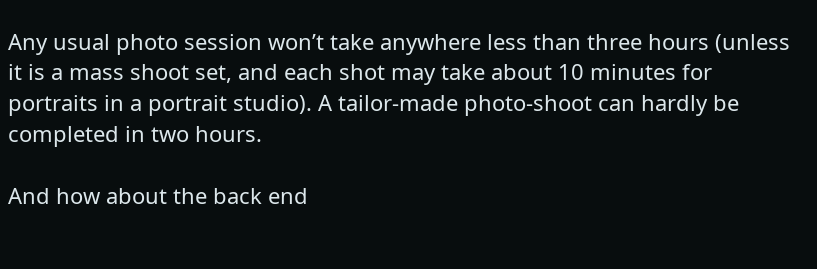Any usual photo session won’t take anywhere less than three hours (unless it is a mass shoot set, and each shot may take about 10 minutes for portraits in a portrait studio). A tailor-made photo-shoot can hardly be completed in two hours.

And how about the back end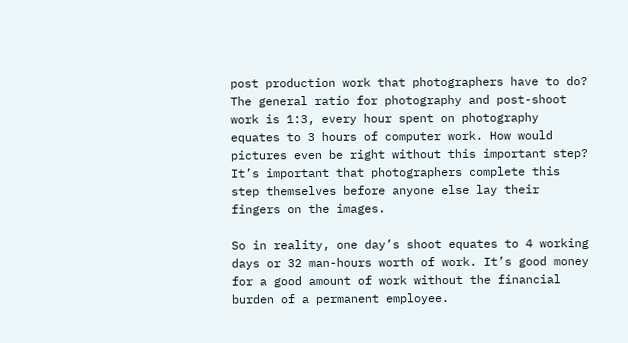post production work that photographers have to do? The general ratio for photography and post-shoot work is 1:3, every hour spent on photography equates to 3 hours of computer work. How would pictures even be right without this important step? It’s important that photographers complete this step themselves before anyone else lay their fingers on the images.

So in reality, one day’s shoot equates to 4 working days or 32 man-hours worth of work. It’s good money for a good amount of work without the financial burden of a permanent employee.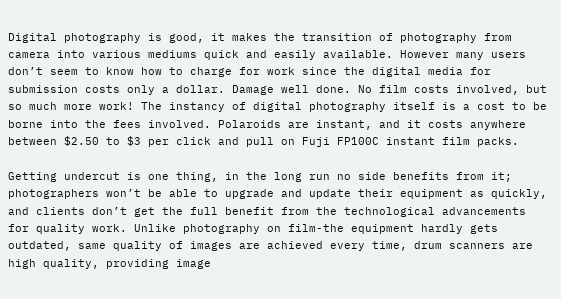Digital photography is good, it makes the transition of photography from camera into various mediums quick and easily available. However many users don’t seem to know how to charge for work since the digital media for submission costs only a dollar. Damage well done. No film costs involved, but so much more work! The instancy of digital photography itself is a cost to be borne into the fees involved. Polaroids are instant, and it costs anywhere between $2.50 to $3 per click and pull on Fuji FP100C instant film packs.

Getting undercut is one thing, in the long run no side benefits from it; photographers won’t be able to upgrade and update their equipment as quickly, and clients don’t get the full benefit from the technological advancements for quality work. Unlike photography on film-the equipment hardly gets outdated, same quality of images are achieved every time, drum scanners are high quality, providing image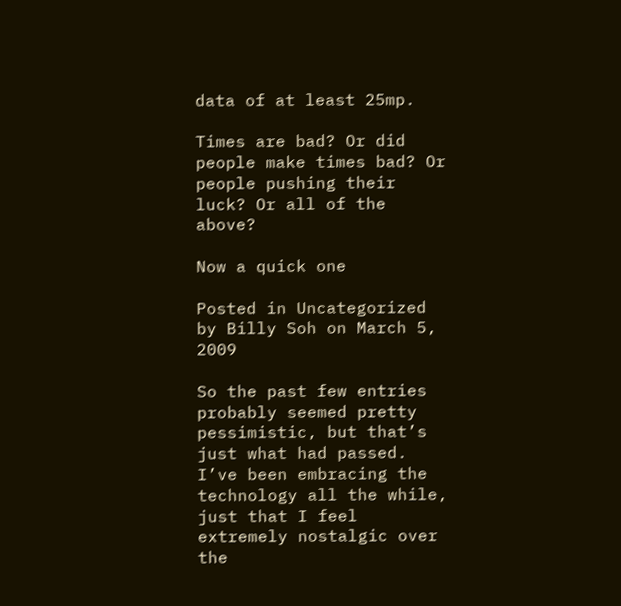data of at least 25mp.

Times are bad? Or did people make times bad? Or people pushing their luck? Or all of the above?

Now a quick one

Posted in Uncategorized by Billy Soh on March 5, 2009

So the past few entries probably seemed pretty pessimistic, but that’s just what had passed. I’ve been embracing the technology all the while, just that I feel extremely nostalgic over the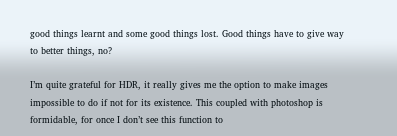good things learnt and some good things lost. Good things have to give way to better things, no?

I’m quite grateful for HDR, it really gives me the option to make images impossible to do if not for its existence. This coupled with photoshop is formidable, for once I don’t see this function to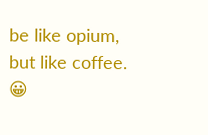be like opium, but like coffee. 😀